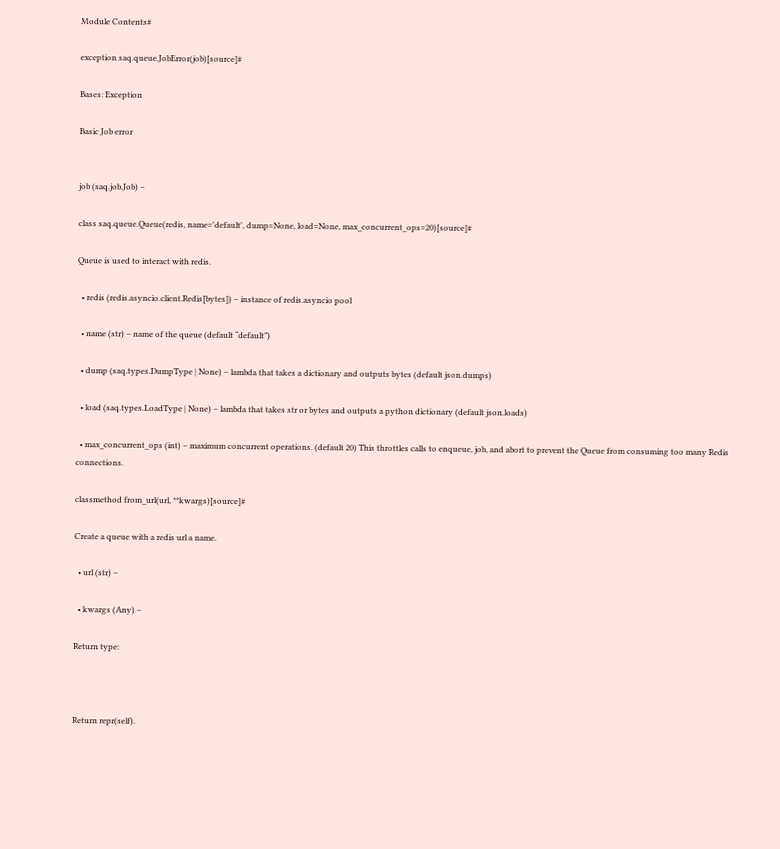Module Contents#

exception saq.queue.JobError(job)[source]#

Bases: Exception

Basic Job error


job (saq.job.Job) –

class saq.queue.Queue(redis, name='default', dump=None, load=None, max_concurrent_ops=20)[source]#

Queue is used to interact with redis.

  • redis (redis.asyncio.client.Redis[bytes]) – instance of redis.asyncio pool

  • name (str) – name of the queue (default “default”)

  • dump (saq.types.DumpType | None) – lambda that takes a dictionary and outputs bytes (default json.dumps)

  • load (saq.types.LoadType | None) – lambda that takes str or bytes and outputs a python dictionary (default json.loads)

  • max_concurrent_ops (int) – maximum concurrent operations. (default 20) This throttles calls to enqueue, job, and abort to prevent the Queue from consuming too many Redis connections.

classmethod from_url(url, **kwargs)[source]#

Create a queue with a redis url a name.

  • url (str) –

  • kwargs (Any) –

Return type:



Return repr(self).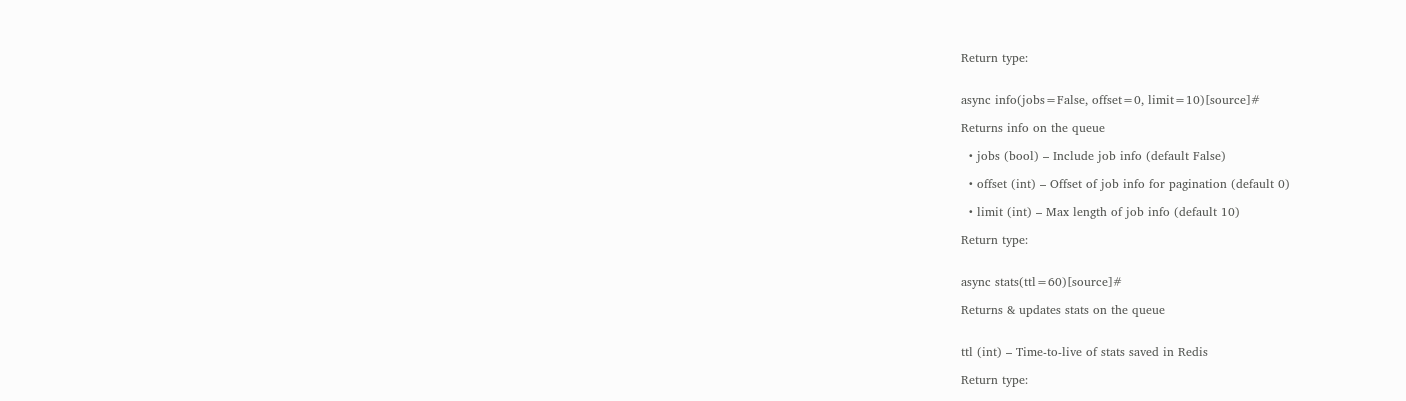Return type:


async info(jobs=False, offset=0, limit=10)[source]#

Returns info on the queue

  • jobs (bool) – Include job info (default False)

  • offset (int) – Offset of job info for pagination (default 0)

  • limit (int) – Max length of job info (default 10)

Return type:


async stats(ttl=60)[source]#

Returns & updates stats on the queue


ttl (int) – Time-to-live of stats saved in Redis

Return type: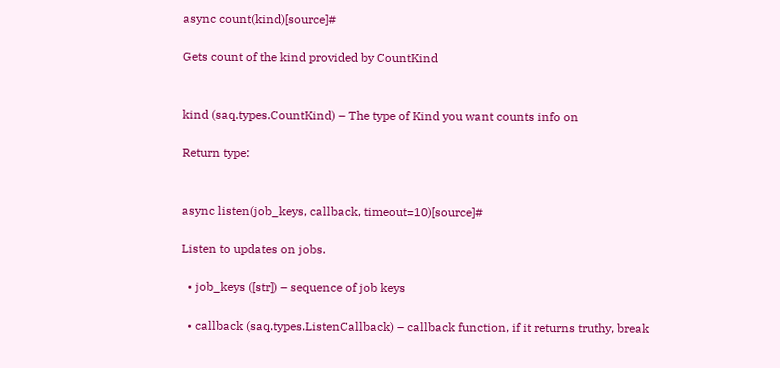async count(kind)[source]#

Gets count of the kind provided by CountKind


kind (saq.types.CountKind) – The type of Kind you want counts info on

Return type:


async listen(job_keys, callback, timeout=10)[source]#

Listen to updates on jobs.

  • job_keys ([str]) – sequence of job keys

  • callback (saq.types.ListenCallback) – callback function, if it returns truthy, break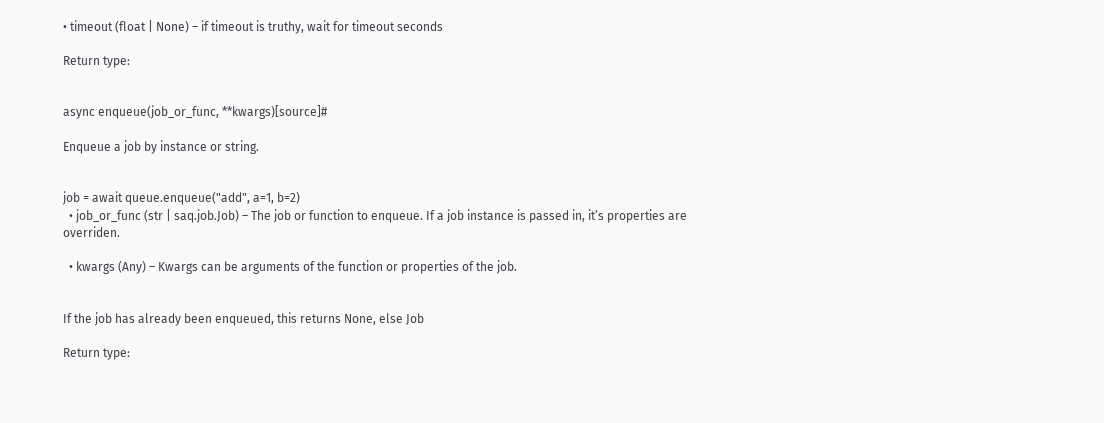• timeout (float | None) – if timeout is truthy, wait for timeout seconds

Return type:


async enqueue(job_or_func, **kwargs)[source]#

Enqueue a job by instance or string.


job = await queue.enqueue("add", a=1, b=2)
  • job_or_func (str | saq.job.Job) – The job or function to enqueue. If a job instance is passed in, it’s properties are overriden.

  • kwargs (Any) – Kwargs can be arguments of the function or properties of the job.


If the job has already been enqueued, this returns None, else Job

Return type: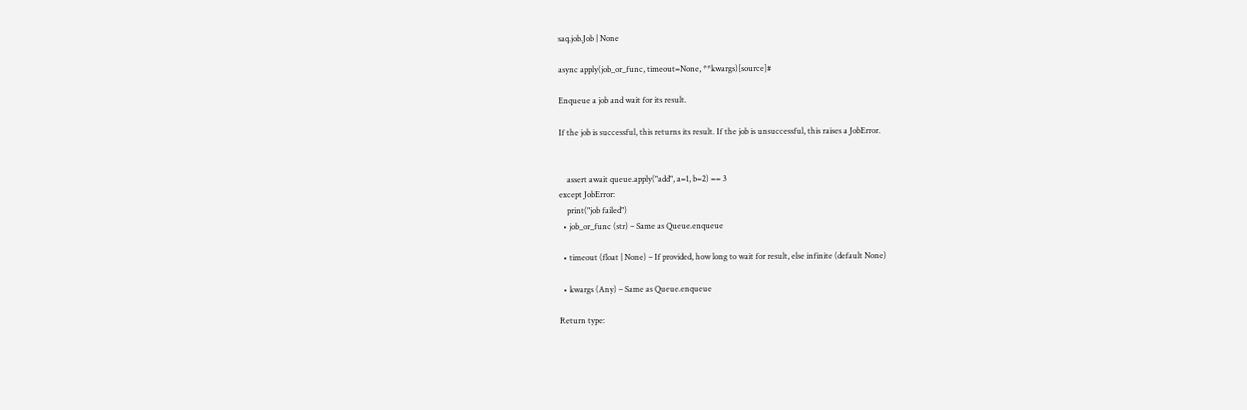saq.job.Job | None

async apply(job_or_func, timeout=None, **kwargs)[source]#

Enqueue a job and wait for its result.

If the job is successful, this returns its result. If the job is unsuccessful, this raises a JobError.


    assert await queue.apply("add", a=1, b=2) == 3
except JobError:
    print("job failed")
  • job_or_func (str) – Same as Queue.enqueue

  • timeout (float | None) – If provided, how long to wait for result, else infinite (default None)

  • kwargs (Any) – Same as Queue.enqueue

Return type: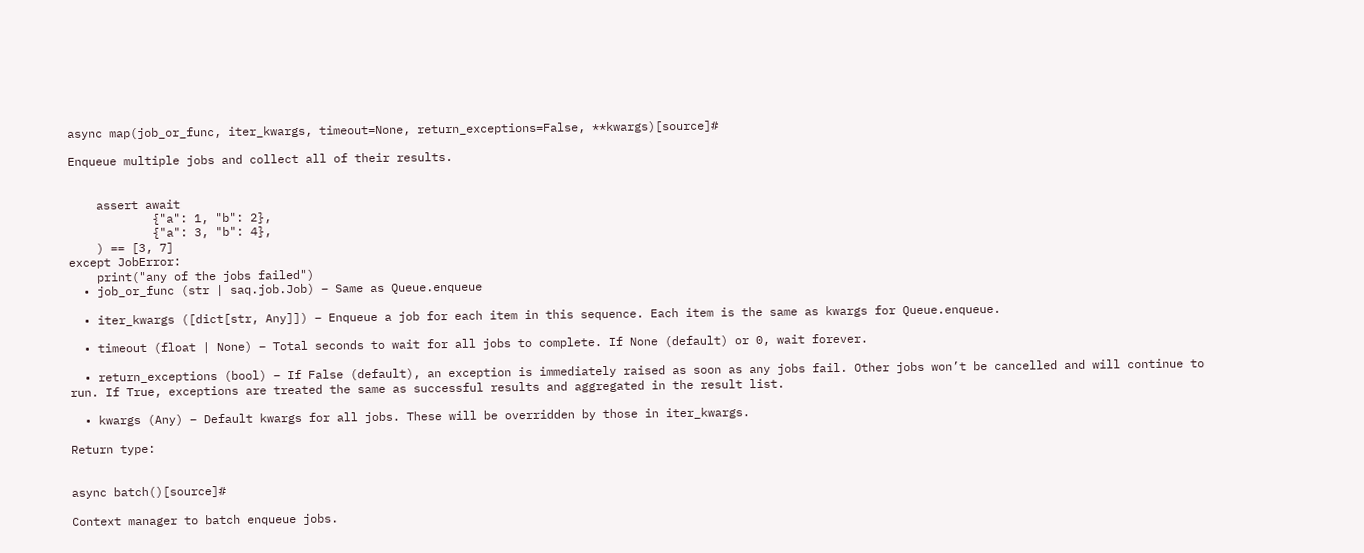async map(job_or_func, iter_kwargs, timeout=None, return_exceptions=False, **kwargs)[source]#

Enqueue multiple jobs and collect all of their results.


    assert await
            {"a": 1, "b": 2},
            {"a": 3, "b": 4},
    ) == [3, 7]
except JobError:
    print("any of the jobs failed")
  • job_or_func (str | saq.job.Job) – Same as Queue.enqueue

  • iter_kwargs ([dict[str, Any]]) – Enqueue a job for each item in this sequence. Each item is the same as kwargs for Queue.enqueue.

  • timeout (float | None) – Total seconds to wait for all jobs to complete. If None (default) or 0, wait forever.

  • return_exceptions (bool) – If False (default), an exception is immediately raised as soon as any jobs fail. Other jobs won’t be cancelled and will continue to run. If True, exceptions are treated the same as successful results and aggregated in the result list.

  • kwargs (Any) – Default kwargs for all jobs. These will be overridden by those in iter_kwargs.

Return type:


async batch()[source]#

Context manager to batch enqueue jobs.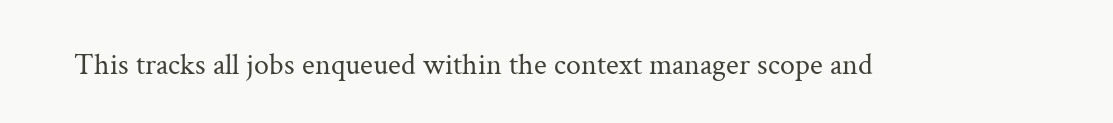This tracks all jobs enqueued within the context manager scope and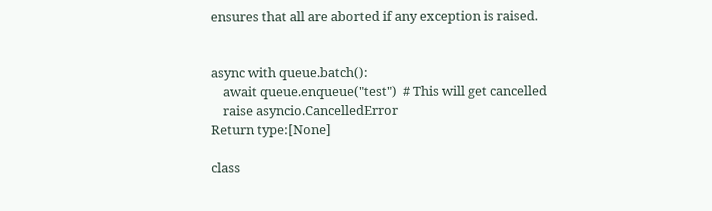ensures that all are aborted if any exception is raised.


async with queue.batch():
    await queue.enqueue("test")  # This will get cancelled
    raise asyncio.CancelledError
Return type:[None]

class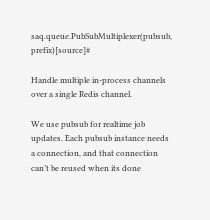saq.queue.PubSubMultiplexer(pubsub, prefix)[source]#

Handle multiple in-process channels over a single Redis channel.

We use pubsub for realtime job updates. Each pubsub instance needs a connection, and that connection can’t be reused when its done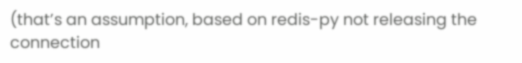(that’s an assumption, based on redis-py not releasing the connection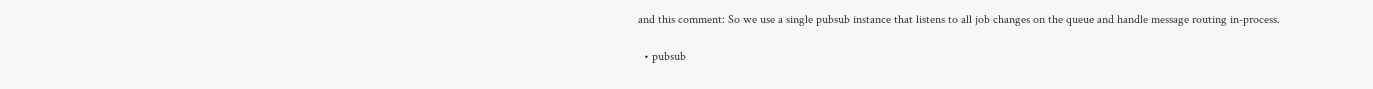and this comment: So we use a single pubsub instance that listens to all job changes on the queue and handle message routing in-process.

  • pubsub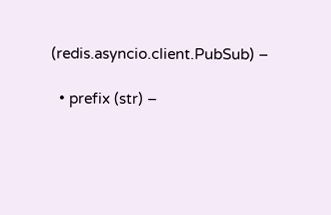(redis.asyncio.client.PubSub) –

  • prefix (str) –